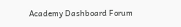Academy Dashboard Forum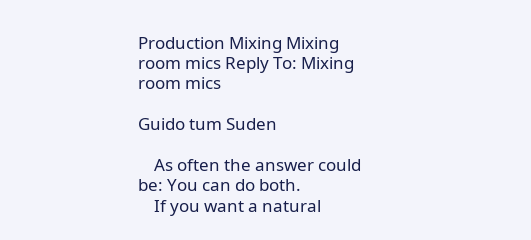Production Mixing Mixing room mics Reply To: Mixing room mics

Guido tum Suden

    As often the answer could be: You can do both.
    If you want a natural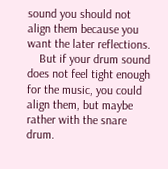sound you should not align them because you want the later reflections.
    But if your drum sound does not feel tight enough for the music, you could align them, but maybe rather with the snare drum.